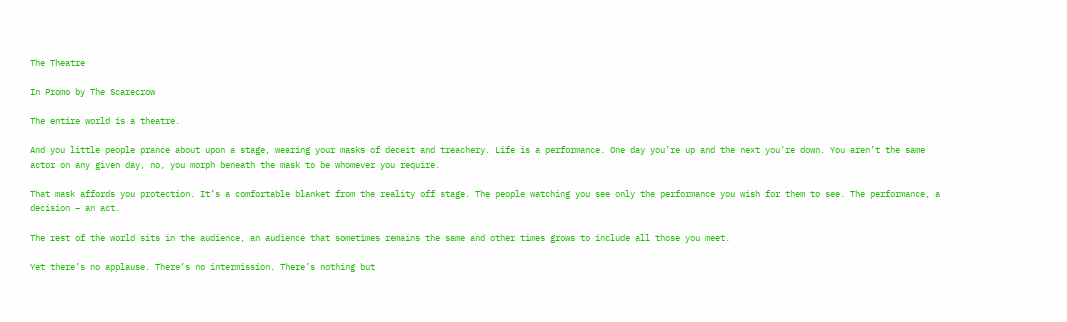The Theatre

In Promo by The Scarecrow

The entire world is a theatre.

And you little people prance about upon a stage, wearing your masks of deceit and treachery. Life is a performance. One day you’re up and the next you’re down. You aren’t the same actor on any given day, no, you morph beneath the mask to be whomever you require.

That mask affords you protection. It’s a comfortable blanket from the reality off stage. The people watching you see only the performance you wish for them to see. The performance, a decision – an act.

The rest of the world sits in the audience, an audience that sometimes remains the same and other times grows to include all those you meet.

Yet there’s no applause. There’s no intermission. There’s nothing but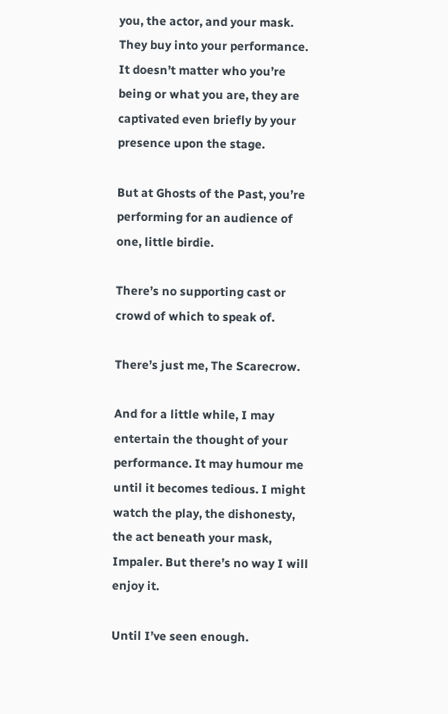you, the actor, and your mask. They buy into your performance. It doesn’t matter who you’re being or what you are, they are captivated even briefly by your presence upon the stage.

But at Ghosts of the Past, you’re performing for an audience of one, little birdie.

There’s no supporting cast or crowd of which to speak of.

There’s just me, The Scarecrow.

And for a little while, I may entertain the thought of your performance. It may humour me until it becomes tedious. I might watch the play, the dishonesty, the act beneath your mask, Impaler. But there’s no way I will enjoy it.

Until I’ve seen enough.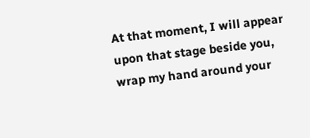At that moment, I will appear upon that stage beside you, wrap my hand around your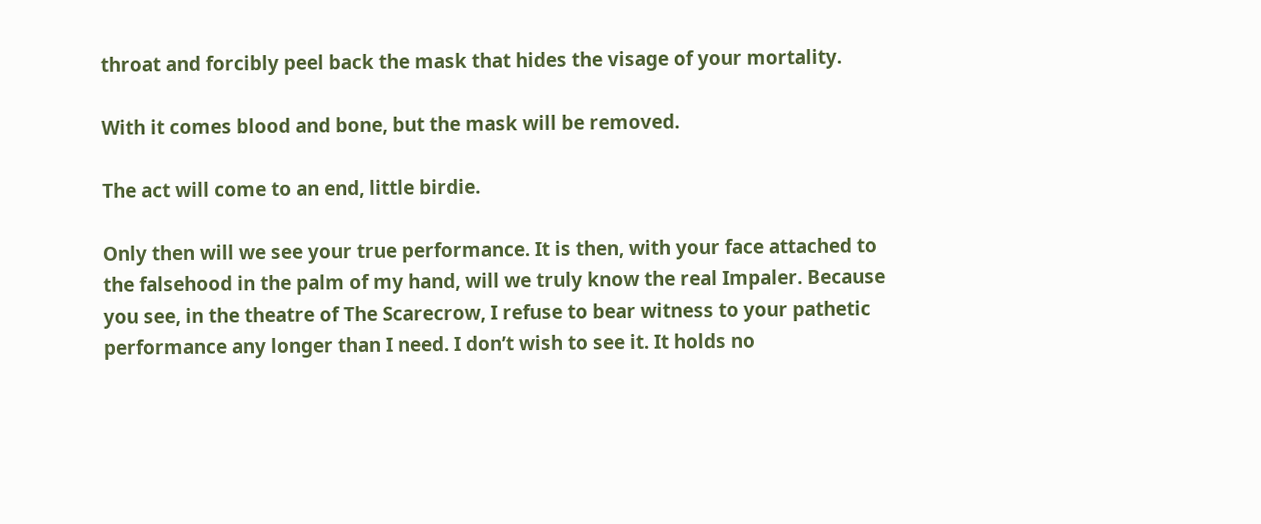throat and forcibly peel back the mask that hides the visage of your mortality.

With it comes blood and bone, but the mask will be removed.

The act will come to an end, little birdie.

Only then will we see your true performance. It is then, with your face attached to the falsehood in the palm of my hand, will we truly know the real Impaler. Because you see, in the theatre of The Scarecrow, I refuse to bear witness to your pathetic performance any longer than I need. I don’t wish to see it. It holds no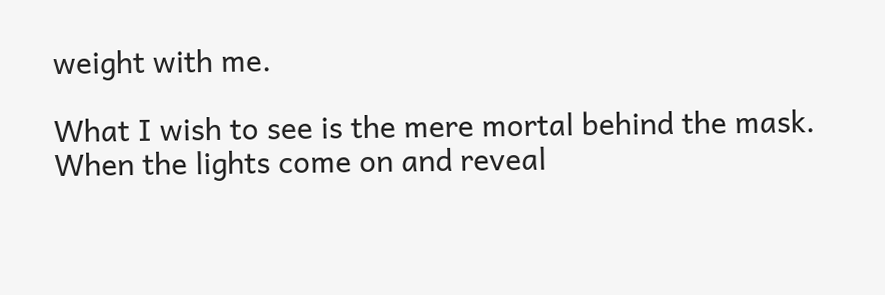weight with me.

What I wish to see is the mere mortal behind the mask. When the lights come on and reveal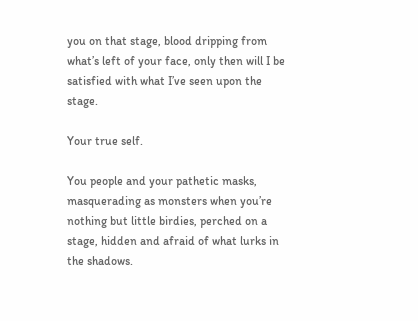you on that stage, blood dripping from what’s left of your face, only then will I be satisfied with what I’ve seen upon the stage.

Your true self.

You people and your pathetic masks, masquerading as monsters when you’re nothing but little birdies, perched on a stage, hidden and afraid of what lurks in the shadows.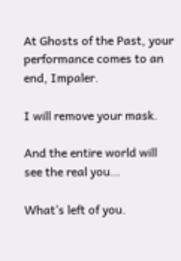At Ghosts of the Past, your performance comes to an end, Impaler.

I will remove your mask.

And the entire world will see the real you…

What’s left of you.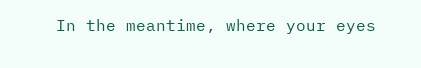In the meantime, where your eyes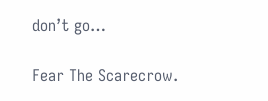don’t go…

Fear The Scarecrow.